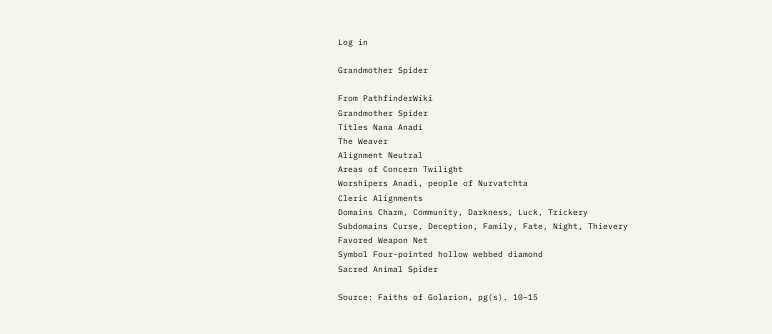Log in

Grandmother Spider

From PathfinderWiki
Grandmother Spider
Titles Nana Anadi
The Weaver
Alignment Neutral
Areas of Concern Twilight
Worshipers Anadi, people of Nurvatchta
Cleric Alignments
Domains Charm, Community, Darkness, Luck, Trickery
Subdomains Curse, Deception, Family, Fate, Night, Thievery
Favored Weapon Net
Symbol Four-pointed hollow webbed diamond
Sacred Animal Spider

Source: Faiths of Golarion, pg(s). 10–15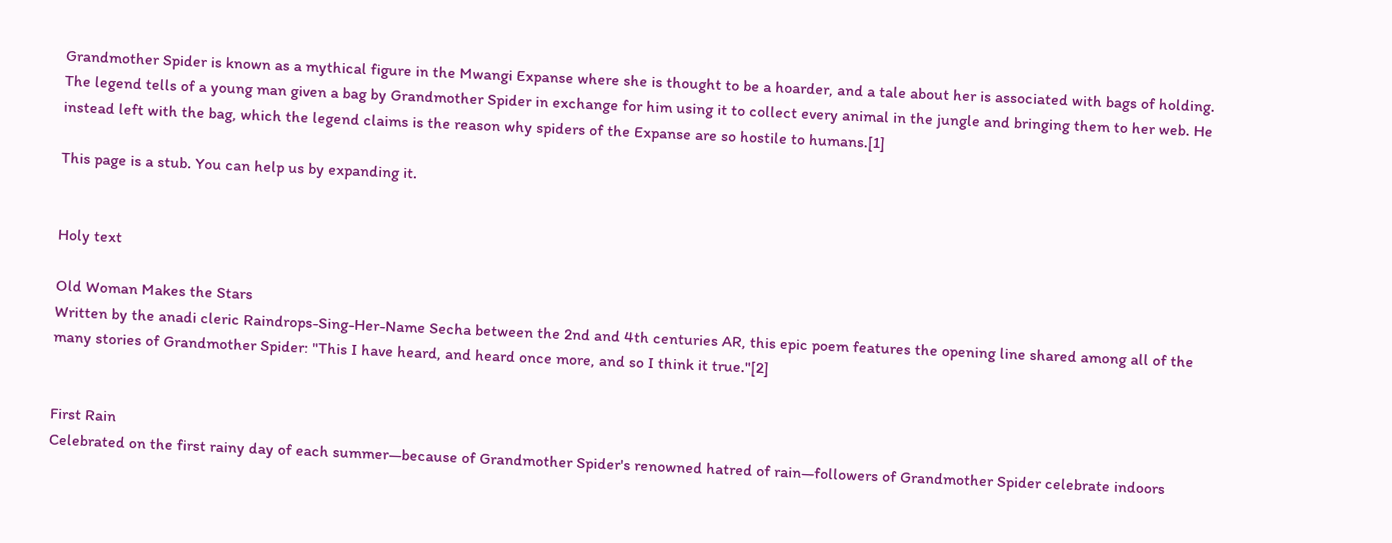Grandmother Spider is known as a mythical figure in the Mwangi Expanse where she is thought to be a hoarder, and a tale about her is associated with bags of holding. The legend tells of a young man given a bag by Grandmother Spider in exchange for him using it to collect every animal in the jungle and bringing them to her web. He instead left with the bag, which the legend claims is the reason why spiders of the Expanse are so hostile to humans.[1]

This page is a stub. You can help us by expanding it.


Holy text

Old Woman Makes the Stars
Written by the anadi cleric Raindrops-Sing-Her-Name Secha between the 2nd and 4th centuries AR, this epic poem features the opening line shared among all of the many stories of Grandmother Spider: "This I have heard, and heard once more, and so I think it true."[2]


First Rain
Celebrated on the first rainy day of each summer—because of Grandmother Spider's renowned hatred of rain—followers of Grandmother Spider celebrate indoors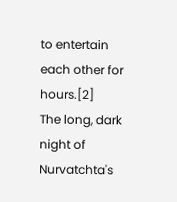to entertain each other for hours.[2]
The long, dark night of Nurvatchta's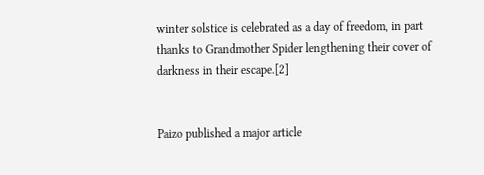winter solstice is celebrated as a day of freedom, in part thanks to Grandmother Spider lengthening their cover of darkness in their escape.[2]


Paizo published a major article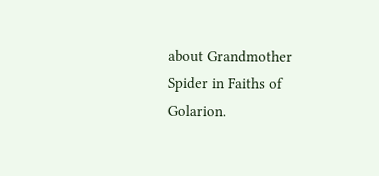about Grandmother Spider in Faiths of Golarion.